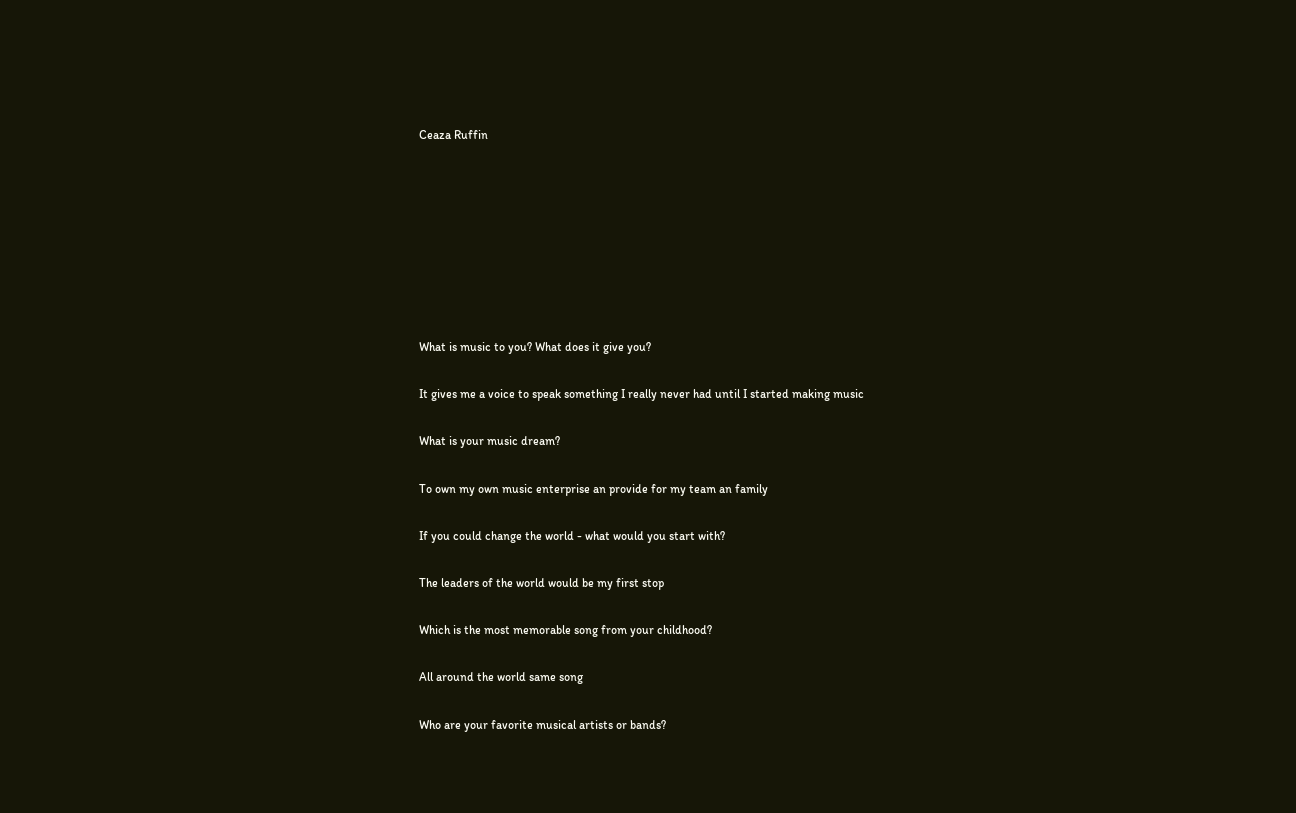Ceaza Ruffin








What is music to you? What does it give you?

It gives me a voice to speak something I really never had until I started making music

What is your music dream?

To own my own music enterprise an provide for my team an family

If you could change the world - what would you start with?

The leaders of the world would be my first stop

Which is the most memorable song from your childhood?

All around the world same song

Who are your favorite musical artists or bands?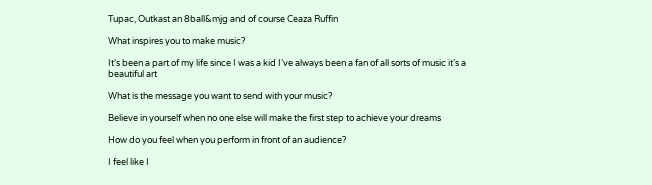Tupac, Outkast an 8ball&mjg and of course Ceaza Ruffin

What inspires you to make music?

It’s been a part of my life since I was a kid I’ve always been a fan of all sorts of music it’s a beautiful art

What is the message you want to send with your music?

Believe in yourself when no one else will make the first step to achieve your dreams

How do you feel when you perform in front of an audience?

I feel like I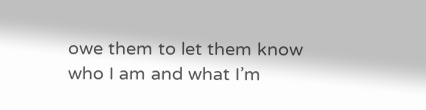owe them to let them know who I am and what I’m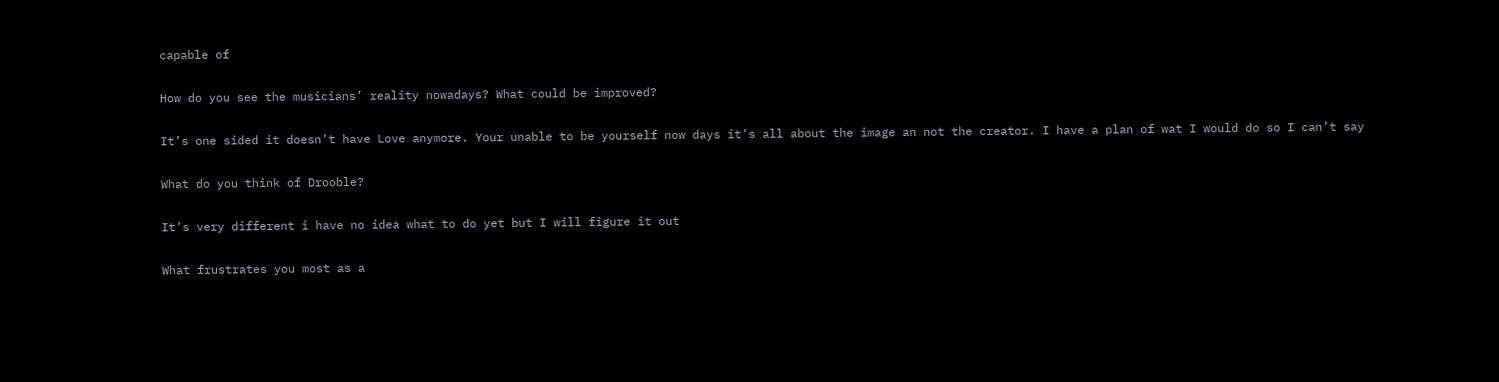capable of

How do you see the musicians’ reality nowadays? What could be improved?

It’s one sided it doesn’t have Love anymore. Your unable to be yourself now days it’s all about the image an not the creator. I have a plan of wat I would do so I can’t say

What do you think of Drooble?

It’s very different i have no idea what to do yet but I will figure it out

What frustrates you most as a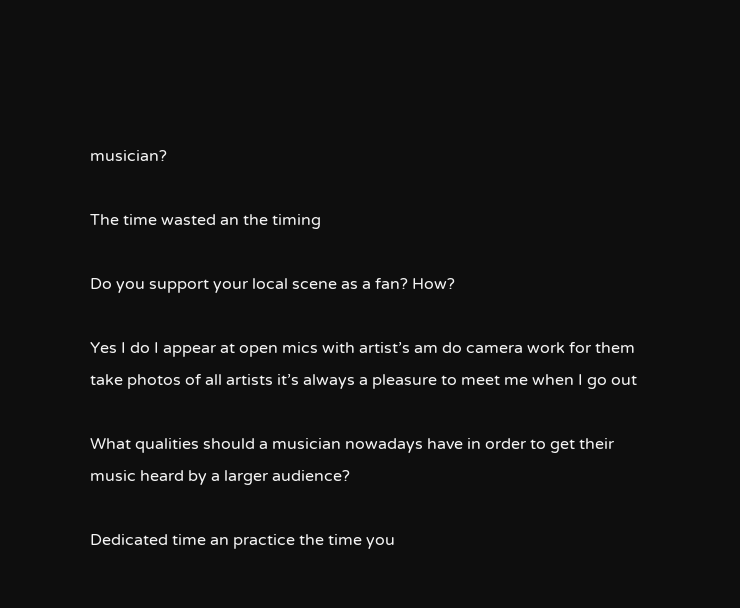musician?

The time wasted an the timing

Do you support your local scene as a fan? How?

Yes I do I appear at open mics with artist’s am do camera work for them take photos of all artists it’s always a pleasure to meet me when I go out

What qualities should a musician nowadays have in order to get their music heard by a larger audience?

Dedicated time an practice the time you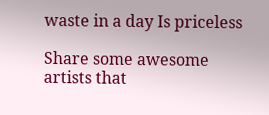waste in a day Is priceless

Share some awesome artists that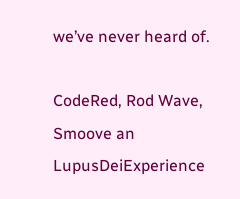we’ve never heard of.

CodeRed, Rod Wave, Smoove an LupusDeiExperience